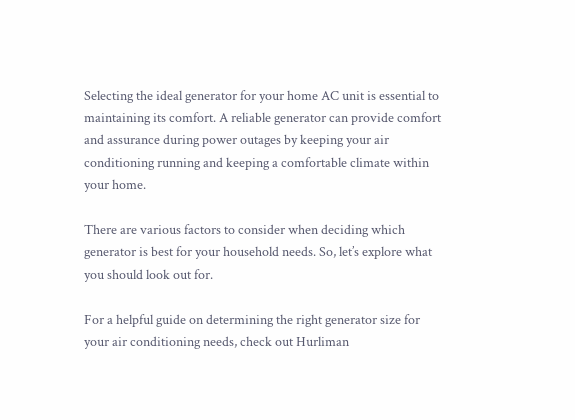Selecting the ideal generator for your home AC unit is essential to maintaining its comfort. A reliable generator can provide comfort and assurance during power outages by keeping your air conditioning running and keeping a comfortable climate within your home.

There are various factors to consider when deciding which generator is best for your household needs. So, let’s explore what you should look out for.

For a helpful guide on determining the right generator size for your air conditioning needs, check out Hurliman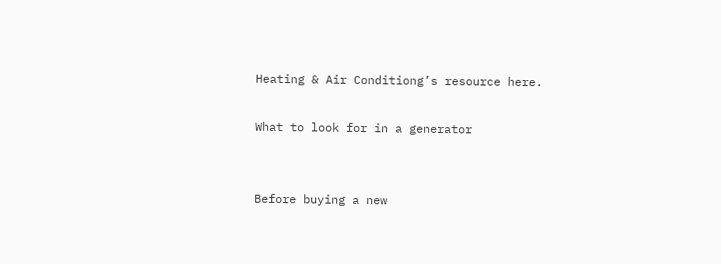Heating & Air Conditiong’s resource here.

What to look for in a generator


Before buying a new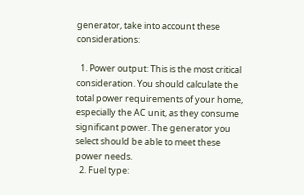generator, take into account these considerations:

  1. Power output: This is the most critical consideration. You should calculate the total power requirements of your home, especially the AC unit, as they consume significant power. The generator you select should be able to meet these power needs.
  2. Fuel type: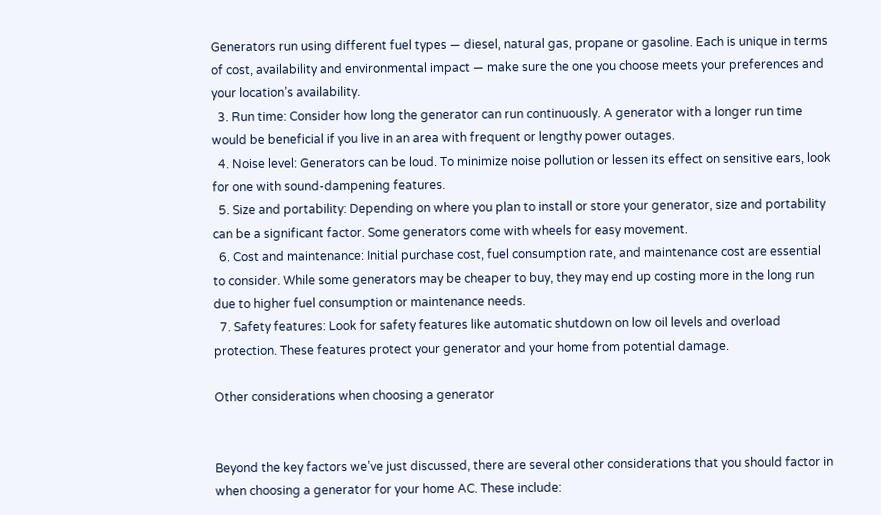Generators run using different fuel types — diesel, natural gas, propane or gasoline. Each is unique in terms of cost, availability and environmental impact — make sure the one you choose meets your preferences and your location’s availability.
  3. Run time: Consider how long the generator can run continuously. A generator with a longer run time would be beneficial if you live in an area with frequent or lengthy power outages.
  4. Noise level: Generators can be loud. To minimize noise pollution or lessen its effect on sensitive ears, look for one with sound-dampening features.
  5. Size and portability: Depending on where you plan to install or store your generator, size and portability can be a significant factor. Some generators come with wheels for easy movement.
  6. Cost and maintenance: Initial purchase cost, fuel consumption rate, and maintenance cost are essential to consider. While some generators may be cheaper to buy, they may end up costing more in the long run due to higher fuel consumption or maintenance needs.
  7. Safety features: Look for safety features like automatic shutdown on low oil levels and overload protection. These features protect your generator and your home from potential damage.

Other considerations when choosing a generator


Beyond the key factors we’ve just discussed, there are several other considerations that you should factor in when choosing a generator for your home AC. These include: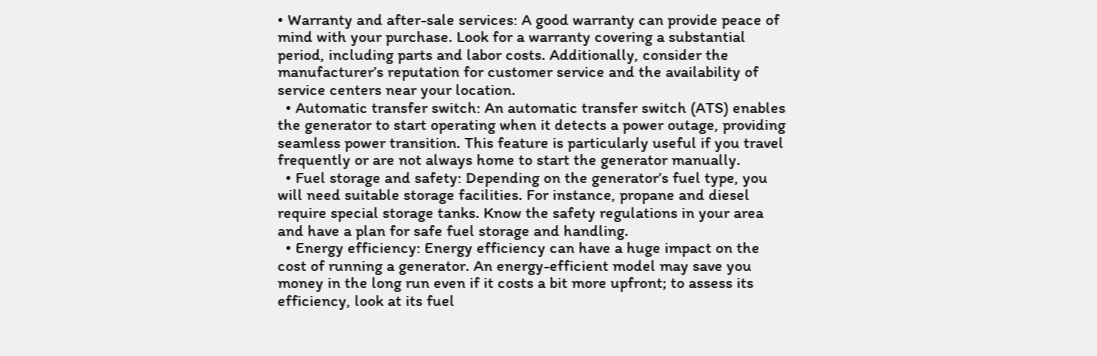• Warranty and after-sale services: A good warranty can provide peace of mind with your purchase. Look for a warranty covering a substantial period, including parts and labor costs. Additionally, consider the manufacturer’s reputation for customer service and the availability of service centers near your location.
  • Automatic transfer switch: An automatic transfer switch (ATS) enables the generator to start operating when it detects a power outage, providing seamless power transition. This feature is particularly useful if you travel frequently or are not always home to start the generator manually.
  • Fuel storage and safety: Depending on the generator’s fuel type, you will need suitable storage facilities. For instance, propane and diesel require special storage tanks. Know the safety regulations in your area and have a plan for safe fuel storage and handling.
  • Energy efficiency: Energy efficiency can have a huge impact on the cost of running a generator. An energy-efficient model may save you money in the long run even if it costs a bit more upfront; to assess its efficiency, look at its fuel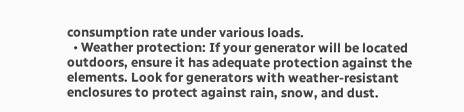consumption rate under various loads.
  • Weather protection: If your generator will be located outdoors, ensure it has adequate protection against the elements. Look for generators with weather-resistant enclosures to protect against rain, snow, and dust.